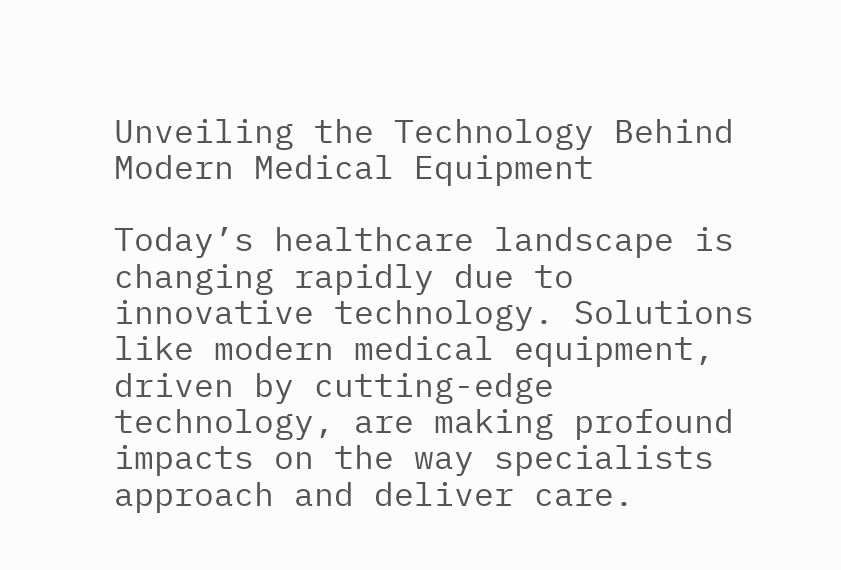Unveiling the Technology Behind Modern Medical Equipment

Today’s healthcare landscape is changing rapidly due to innovative technology. Solutions like modern medical equipment, driven by cutting-edge technology, are making profound impacts on the way specialists approach and deliver care.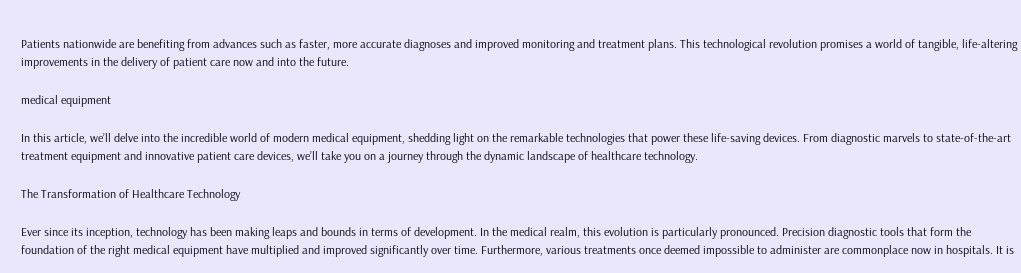Patients nationwide are benefiting from advances such as faster, more accurate diagnoses and improved monitoring and treatment plans. This technological revolution promises a world of tangible, life-altering improvements in the delivery of patient care now and into the future.

medical equipment

In this article, we’ll delve into the incredible world of modern medical equipment, shedding light on the remarkable technologies that power these life-saving devices. From diagnostic marvels to state-of-the-art treatment equipment and innovative patient care devices, we’ll take you on a journey through the dynamic landscape of healthcare technology.

The Transformation of Healthcare Technology

Ever since its inception, technology has been making leaps and bounds in terms of development. In the medical realm, this evolution is particularly pronounced. Precision diagnostic tools that form the foundation of the right medical equipment have multiplied and improved significantly over time. Furthermore, various treatments once deemed impossible to administer are commonplace now in hospitals. It is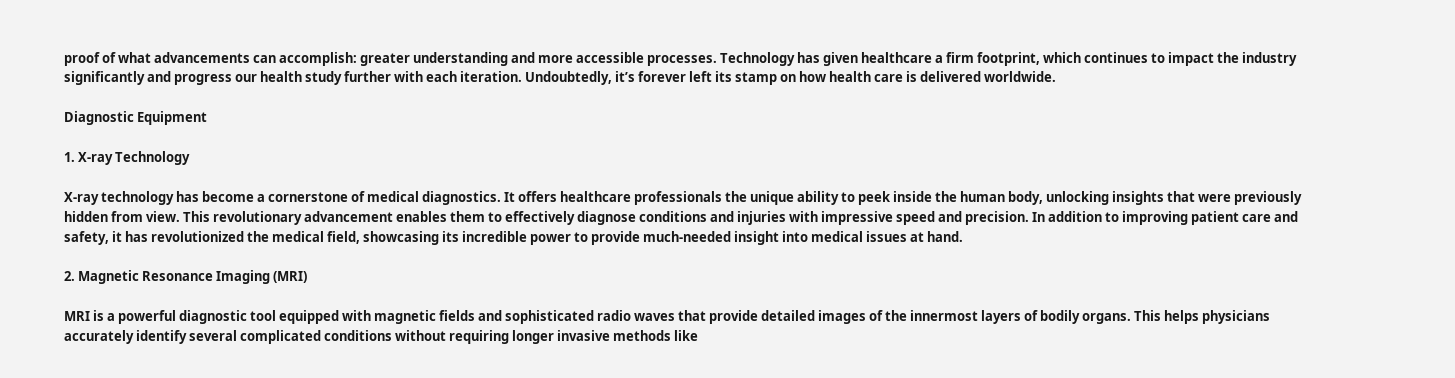proof of what advancements can accomplish: greater understanding and more accessible processes. Technology has given healthcare a firm footprint, which continues to impact the industry significantly and progress our health study further with each iteration. Undoubtedly, it’s forever left its stamp on how health care is delivered worldwide.

Diagnostic Equipment

1. X-ray Technology

X-ray technology has become a cornerstone of medical diagnostics. It offers healthcare professionals the unique ability to peek inside the human body, unlocking insights that were previously hidden from view. This revolutionary advancement enables them to effectively diagnose conditions and injuries with impressive speed and precision. In addition to improving patient care and safety, it has revolutionized the medical field, showcasing its incredible power to provide much-needed insight into medical issues at hand.

2. Magnetic Resonance Imaging (MRI)

MRI is a powerful diagnostic tool equipped with magnetic fields and sophisticated radio waves that provide detailed images of the innermost layers of bodily organs. This helps physicians accurately identify several complicated conditions without requiring longer invasive methods like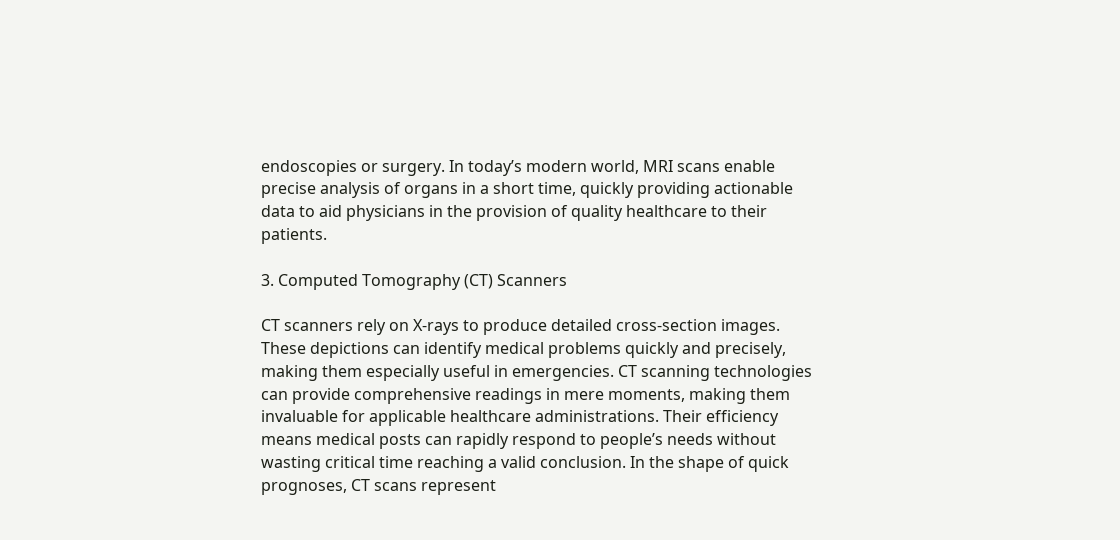endoscopies or surgery. In today’s modern world, MRI scans enable precise analysis of organs in a short time, quickly providing actionable data to aid physicians in the provision of quality healthcare to their patients.

3. Computed Tomography (CT) Scanners

CT scanners rely on X-rays to produce detailed cross-section images. These depictions can identify medical problems quickly and precisely, making them especially useful in emergencies. CT scanning technologies can provide comprehensive readings in mere moments, making them invaluable for applicable healthcare administrations. Their efficiency means medical posts can rapidly respond to people’s needs without wasting critical time reaching a valid conclusion. In the shape of quick prognoses, CT scans represent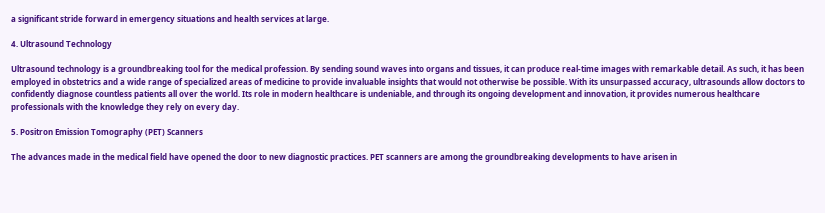a significant stride forward in emergency situations and health services at large.

4. Ultrasound Technology

Ultrasound technology is a groundbreaking tool for the medical profession. By sending sound waves into organs and tissues, it can produce real-time images with remarkable detail. As such, it has been employed in obstetrics and a wide range of specialized areas of medicine to provide invaluable insights that would not otherwise be possible. With its unsurpassed accuracy, ultrasounds allow doctors to confidently diagnose countless patients all over the world. Its role in modern healthcare is undeniable, and through its ongoing development and innovation, it provides numerous healthcare professionals with the knowledge they rely on every day.

5. Positron Emission Tomography (PET) Scanners

The advances made in the medical field have opened the door to new diagnostic practices. PET scanners are among the groundbreaking developments to have arisen in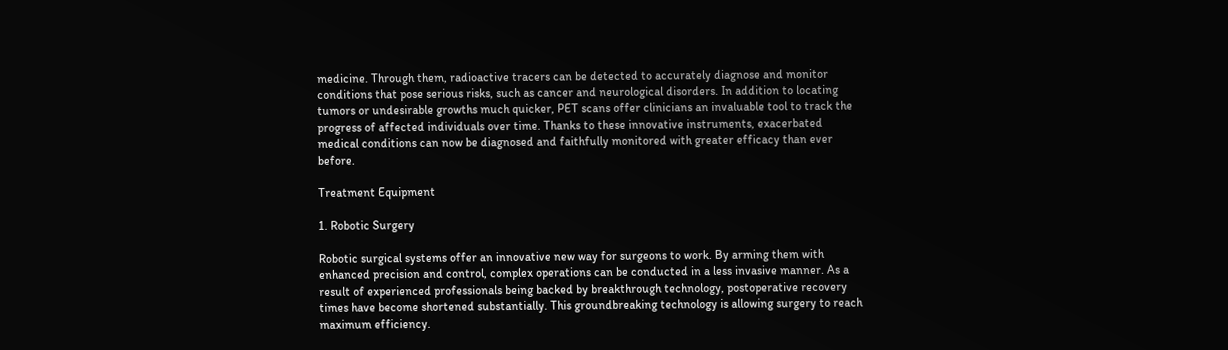medicine. Through them, radioactive tracers can be detected to accurately diagnose and monitor conditions that pose serious risks, such as cancer and neurological disorders. In addition to locating tumors or undesirable growths much quicker, PET scans offer clinicians an invaluable tool to track the progress of affected individuals over time. Thanks to these innovative instruments, exacerbated medical conditions can now be diagnosed and faithfully monitored with greater efficacy than ever before.

Treatment Equipment

1. Robotic Surgery

Robotic surgical systems offer an innovative new way for surgeons to work. By arming them with enhanced precision and control, complex operations can be conducted in a less invasive manner. As a result of experienced professionals being backed by breakthrough technology, postoperative recovery times have become shortened substantially. This groundbreaking technology is allowing surgery to reach maximum efficiency.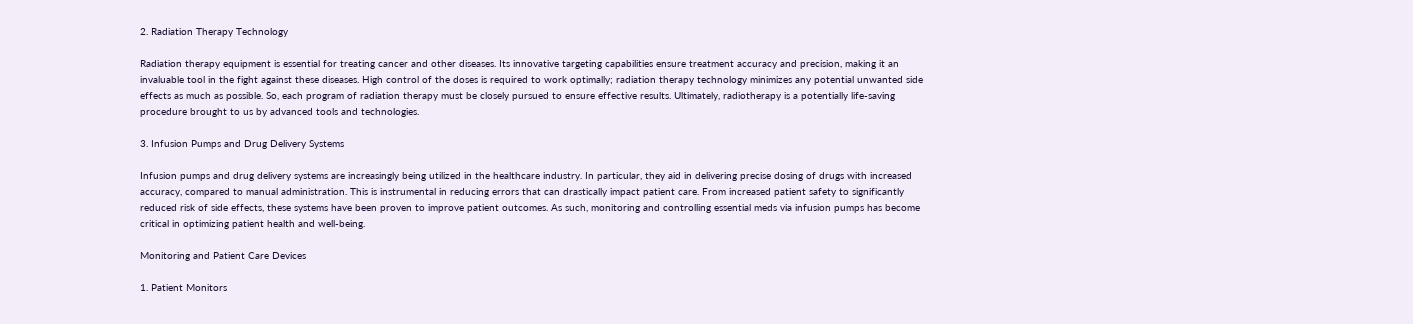2. Radiation Therapy Technology

Radiation therapy equipment is essential for treating cancer and other diseases. Its innovative targeting capabilities ensure treatment accuracy and precision, making it an invaluable tool in the fight against these diseases. High control of the doses is required to work optimally; radiation therapy technology minimizes any potential unwanted side effects as much as possible. So, each program of radiation therapy must be closely pursued to ensure effective results. Ultimately, radiotherapy is a potentially life-saving procedure brought to us by advanced tools and technologies.

3. Infusion Pumps and Drug Delivery Systems

Infusion pumps and drug delivery systems are increasingly being utilized in the healthcare industry. In particular, they aid in delivering precise dosing of drugs with increased accuracy, compared to manual administration. This is instrumental in reducing errors that can drastically impact patient care. From increased patient safety to significantly reduced risk of side effects, these systems have been proven to improve patient outcomes. As such, monitoring and controlling essential meds via infusion pumps has become critical in optimizing patient health and well-being.

Monitoring and Patient Care Devices

1. Patient Monitors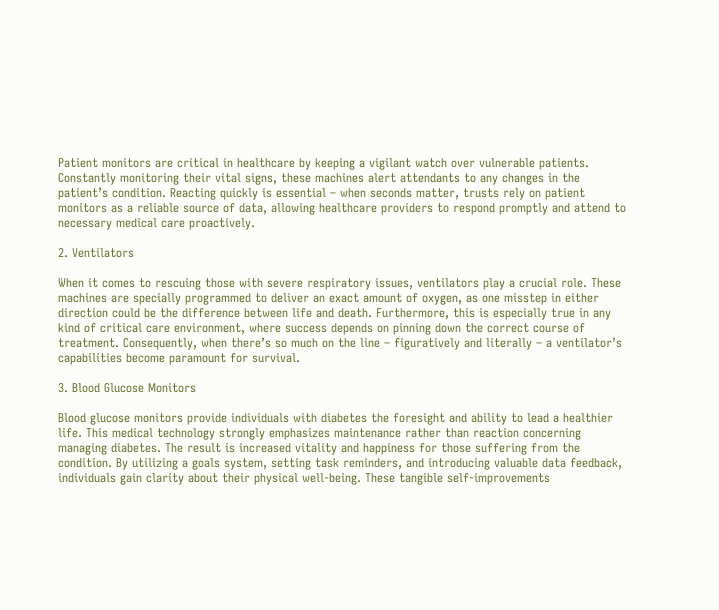Patient monitors are critical in healthcare by keeping a vigilant watch over vulnerable patients. Constantly monitoring their vital signs, these machines alert attendants to any changes in the patient’s condition. Reacting quickly is essential – when seconds matter, trusts rely on patient monitors as a reliable source of data, allowing healthcare providers to respond promptly and attend to necessary medical care proactively.

2. Ventilators

When it comes to rescuing those with severe respiratory issues, ventilators play a crucial role. These machines are specially programmed to deliver an exact amount of oxygen, as one misstep in either direction could be the difference between life and death. Furthermore, this is especially true in any kind of critical care environment, where success depends on pinning down the correct course of treatment. Consequently, when there’s so much on the line – figuratively and literally – a ventilator’s capabilities become paramount for survival.

3. Blood Glucose Monitors

Blood glucose monitors provide individuals with diabetes the foresight and ability to lead a healthier life. This medical technology strongly emphasizes maintenance rather than reaction concerning managing diabetes. The result is increased vitality and happiness for those suffering from the condition. By utilizing a goals system, setting task reminders, and introducing valuable data feedback, individuals gain clarity about their physical well-being. These tangible self-improvements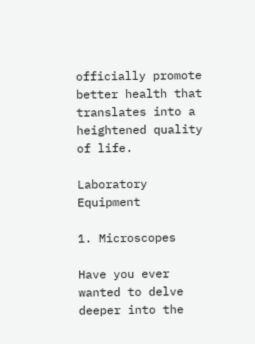officially promote better health that translates into a heightened quality of life.

Laboratory Equipment

1. Microscopes

Have you ever wanted to delve deeper into the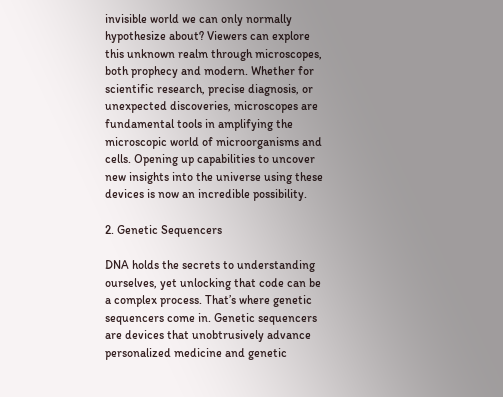invisible world we can only normally hypothesize about? Viewers can explore this unknown realm through microscopes, both prophecy and modern. Whether for scientific research, precise diagnosis, or unexpected discoveries, microscopes are fundamental tools in amplifying the microscopic world of microorganisms and cells. Opening up capabilities to uncover new insights into the universe using these devices is now an incredible possibility.

2. Genetic Sequencers

DNA holds the secrets to understanding ourselves, yet unlocking that code can be a complex process. That’s where genetic sequencers come in. Genetic sequencers are devices that unobtrusively advance personalized medicine and genetic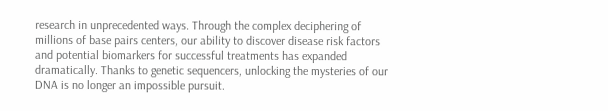research in unprecedented ways. Through the complex deciphering of millions of base pairs centers, our ability to discover disease risk factors and potential biomarkers for successful treatments has expanded dramatically. Thanks to genetic sequencers, unlocking the mysteries of our DNA is no longer an impossible pursuit.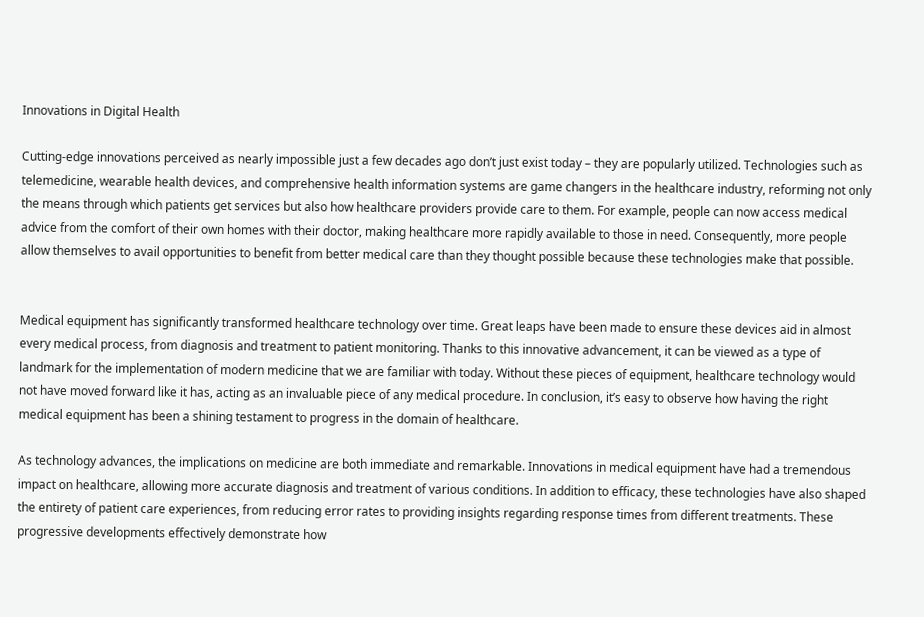Innovations in Digital Health

Cutting-edge innovations perceived as nearly impossible just a few decades ago don’t just exist today – they are popularly utilized. Technologies such as telemedicine, wearable health devices, and comprehensive health information systems are game changers in the healthcare industry, reforming not only the means through which patients get services but also how healthcare providers provide care to them. For example, people can now access medical advice from the comfort of their own homes with their doctor, making healthcare more rapidly available to those in need. Consequently, more people allow themselves to avail opportunities to benefit from better medical care than they thought possible because these technologies make that possible.


Medical equipment has significantly transformed healthcare technology over time. Great leaps have been made to ensure these devices aid in almost every medical process, from diagnosis and treatment to patient monitoring. Thanks to this innovative advancement, it can be viewed as a type of landmark for the implementation of modern medicine that we are familiar with today. Without these pieces of equipment, healthcare technology would not have moved forward like it has, acting as an invaluable piece of any medical procedure. In conclusion, it’s easy to observe how having the right medical equipment has been a shining testament to progress in the domain of healthcare.

As technology advances, the implications on medicine are both immediate and remarkable. Innovations in medical equipment have had a tremendous impact on healthcare, allowing more accurate diagnosis and treatment of various conditions. In addition to efficacy, these technologies have also shaped the entirety of patient care experiences, from reducing error rates to providing insights regarding response times from different treatments. These progressive developments effectively demonstrate how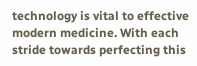technology is vital to effective modern medicine. With each stride towards perfecting this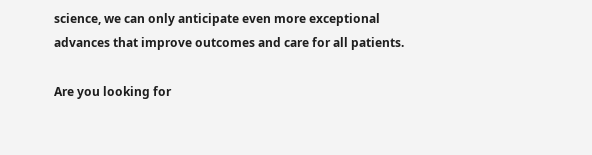science, we can only anticipate even more exceptional advances that improve outcomes and care for all patients.

Are you looking for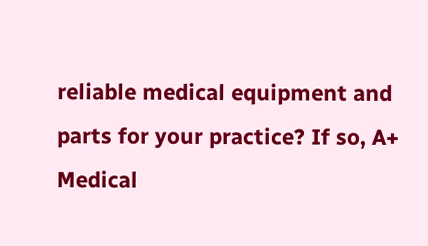reliable medical equipment and parts for your practice? If so, A+ Medical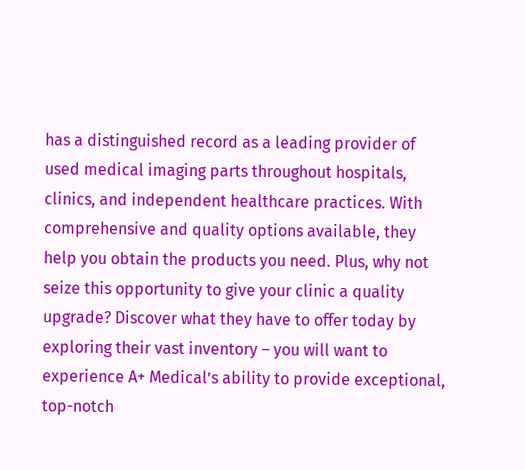has a distinguished record as a leading provider of used medical imaging parts throughout hospitals, clinics, and independent healthcare practices. With comprehensive and quality options available, they help you obtain the products you need. Plus, why not seize this opportunity to give your clinic a quality upgrade? Discover what they have to offer today by exploring their vast inventory – you will want to experience A+ Medical’s ability to provide exceptional, top-notch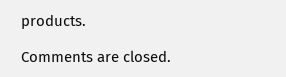products.

Comments are closed.